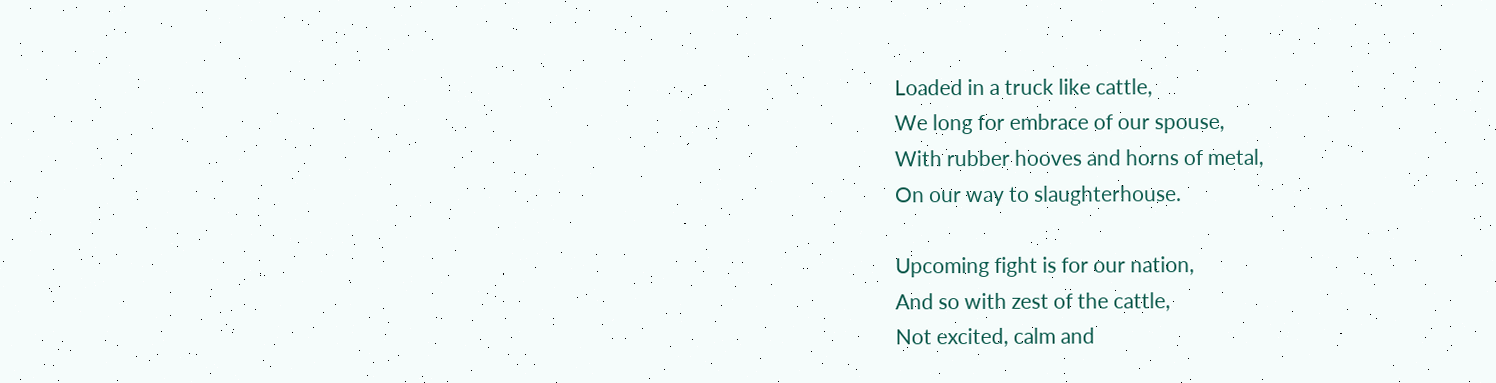Loaded in a truck like cattle,
We long for embrace of our spouse,
With rubber hooves and horns of metal,
On our way to slaughterhouse.

Upcoming fight is for our nation,
And so with zest of the cattle,
Not excited, calm and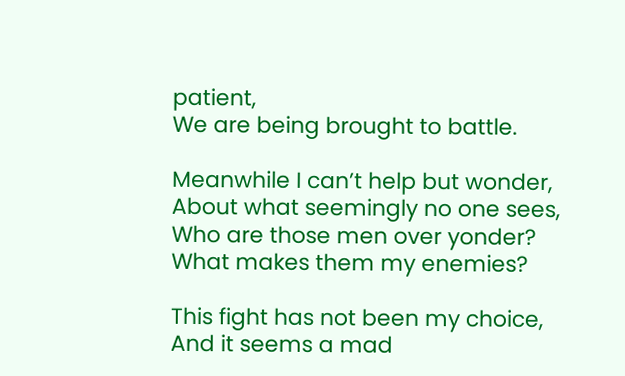patient,
We are being brought to battle.

Meanwhile I can’t help but wonder,
About what seemingly no one sees,
Who are those men over yonder?
What makes them my enemies?

This fight has not been my choice,
And it seems a mad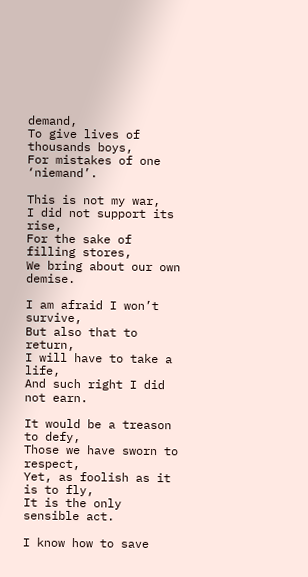demand,
To give lives of thousands boys,
For mistakes of one ‘niemand’.

This is not my war,
I did not support its rise,
For the sake of filling stores,
We bring about our own demise.

I am afraid I won’t survive,
But also that to return,
I will have to take a life,
And such right I did not earn.

It would be a treason to defy,
Those we have sworn to respect,
Yet, as foolish as it is to fly,
It is the only sensible act.

I know how to save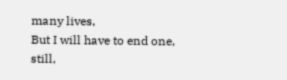many lives,
But I will have to end one, still,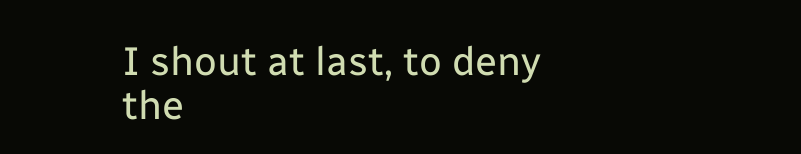I shout at last, to deny the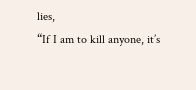lies,
“If I am to kill anyone, it’s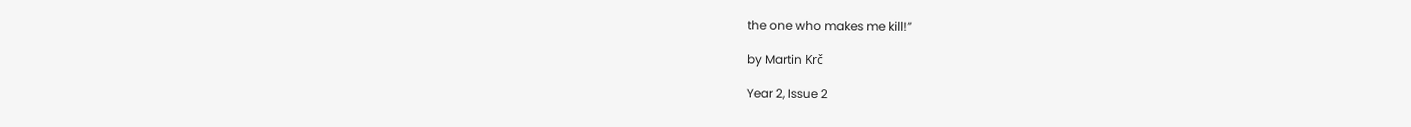the one who makes me kill!”

by Martin Krč

Year 2, Issue 2